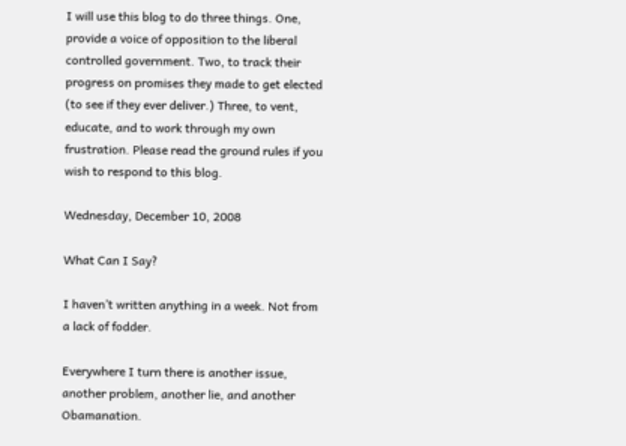I will use this blog to do three things. One, provide a voice of opposition to the liberal controlled government. Two, to track their progress on promises they made to get elected (to see if they ever deliver.) Three, to vent, educate, and to work through my own frustration. Please read the ground rules if you wish to respond to this blog.

Wednesday, December 10, 2008

What Can I Say?

I haven’t written anything in a week. Not from a lack of fodder.

Everywhere I turn there is another issue, another problem, another lie, and another Obamanation.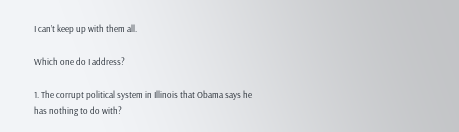I can’t keep up with them all.

Which one do I address?

1. The corrupt political system in Illinois that Obama says he has nothing to do with?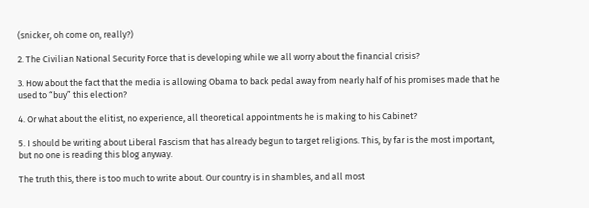(snicker, oh come on, really?)

2. The Civilian National Security Force that is developing while we all worry about the financial crisis?

3. How about the fact that the media is allowing Obama to back pedal away from nearly half of his promises made that he used to “buy” this election?

4. Or what about the elitist, no experience, all theoretical appointments he is making to his Cabinet?

5. I should be writing about Liberal Fascism that has already begun to target religions. This, by far is the most important, but no one is reading this blog anyway.

The truth this, there is too much to write about. Our country is in shambles, and all most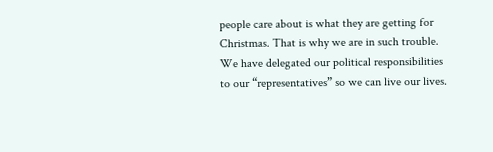people care about is what they are getting for Christmas. That is why we are in such trouble. We have delegated our political responsibilities to our “representatives” so we can live our lives.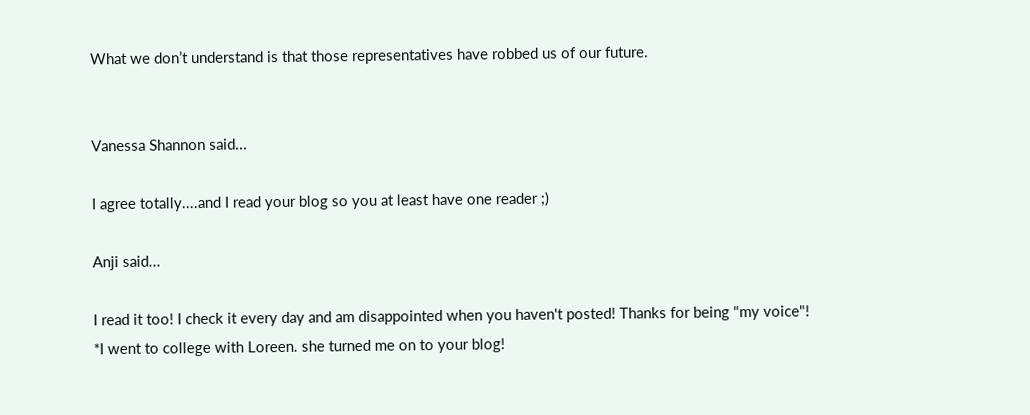What we don’t understand is that those representatives have robbed us of our future.


Vanessa Shannon said...

I agree totally....and I read your blog so you at least have one reader ;)

Anji said...

I read it too! I check it every day and am disappointed when you haven't posted! Thanks for being "my voice"!
*I went to college with Loreen. she turned me on to your blog!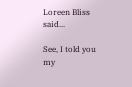Loreen Bliss said...

See, I told you my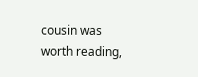cousin was worth reading,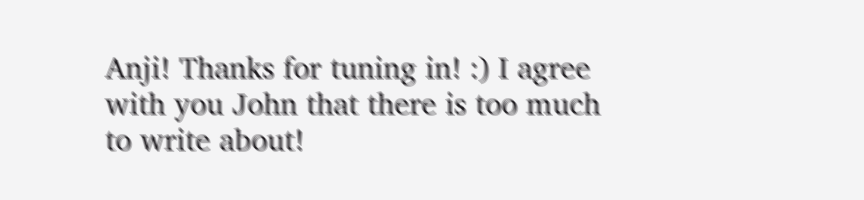Anji! Thanks for tuning in! :) I agree with you John that there is too much to write about!